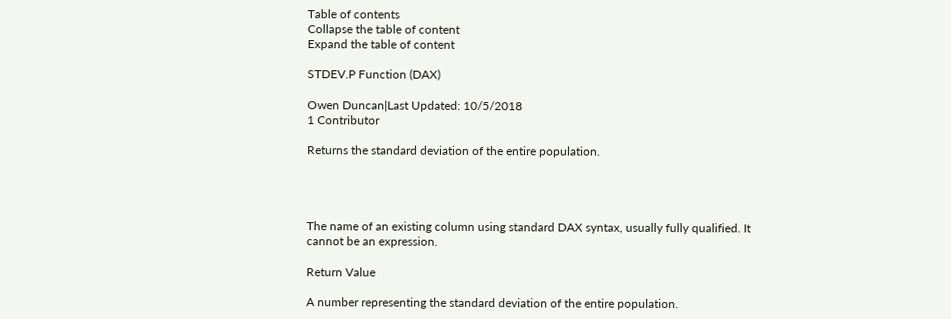Table of contents
Collapse the table of content
Expand the table of content

STDEV.P Function (DAX)

Owen Duncan|Last Updated: 10/5/2018
1 Contributor

Returns the standard deviation of the entire population.




The name of an existing column using standard DAX syntax, usually fully qualified. It cannot be an expression.

Return Value

A number representing the standard deviation of the entire population.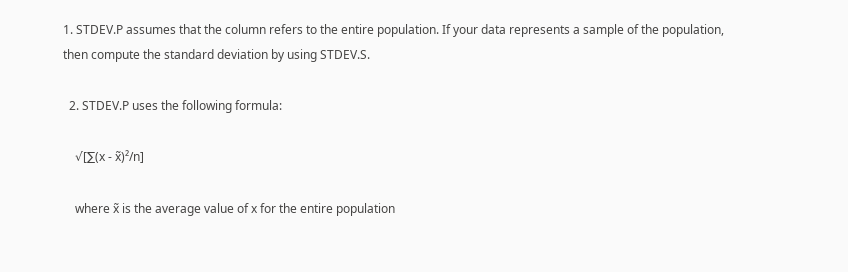1. STDEV.P assumes that the column refers to the entire population. If your data represents a sample of the population, then compute the standard deviation by using STDEV.S.

  2. STDEV.P uses the following formula:

    √[∑(x - x̃)²/n]

    where x̃ is the average value of x for the entire population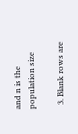and n is the population size

  3. Blank rows are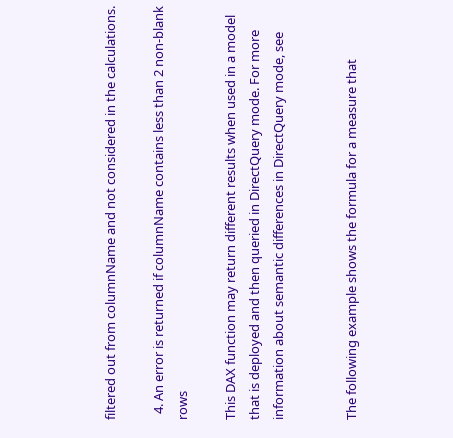filtered out from columnName and not considered in the calculations.

  4. An error is returned if columnName contains less than 2 non-blank rows

This DAX function may return different results when used in a model that is deployed and then queried in DirectQuery mode. For more information about semantic differences in DirectQuery mode, see


The following example shows the formula for a measure that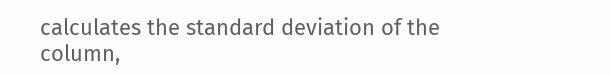calculates the standard deviation of the column,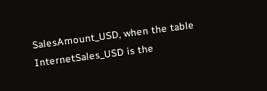SalesAmount_USD, when the table InternetSales_USD is the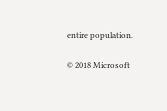entire population.

© 2018 Microsoft